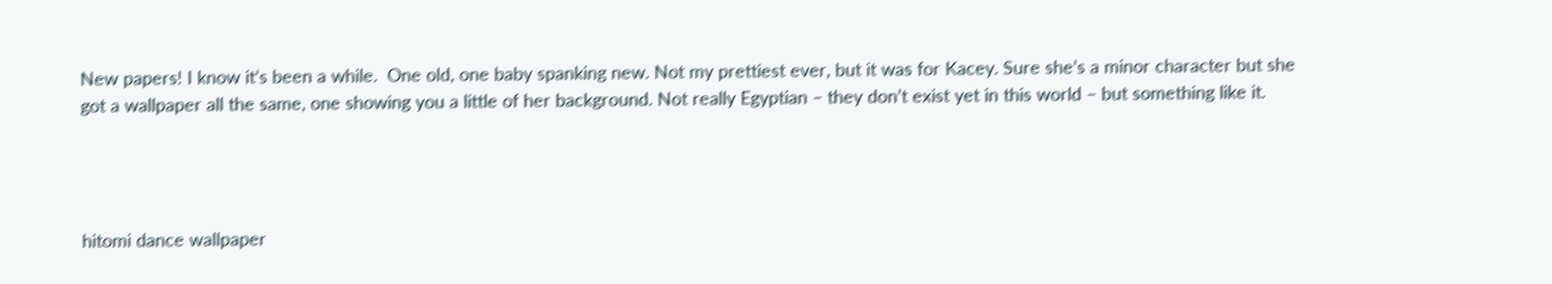New papers! I know it’s been a while.  One old, one baby spanking new. Not my prettiest ever, but it was for Kacey. Sure she’s a minor character but she got a wallpaper all the same, one showing you a little of her background. Not really Egyptian – they don’t exist yet in this world – but something like it.




hitomi dance wallpaper